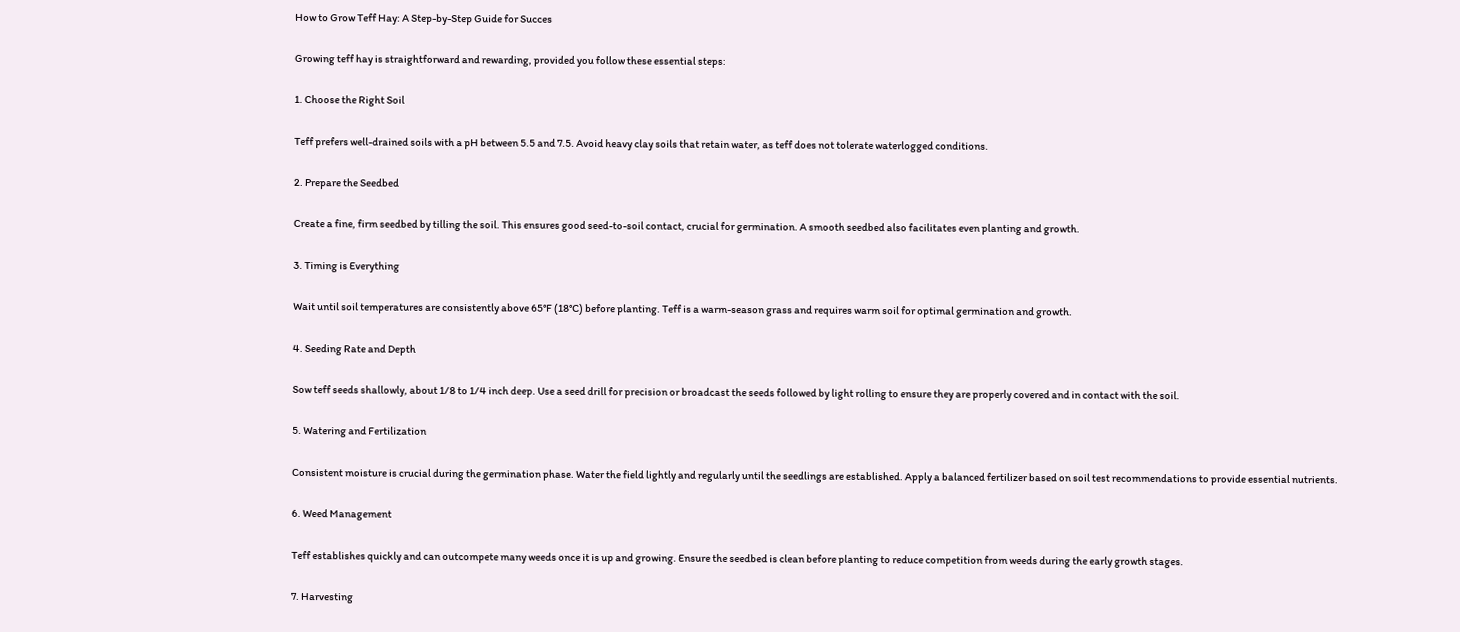How to Grow Teff Hay: A Step-by-Step Guide for Succes

Growing teff hay is straightforward and rewarding, provided you follow these essential steps:

1. Choose the Right Soil

Teff prefers well-drained soils with a pH between 5.5 and 7.5. Avoid heavy clay soils that retain water, as teff does not tolerate waterlogged conditions.

2. Prepare the Seedbed

Create a fine, firm seedbed by tilling the soil. This ensures good seed-to-soil contact, crucial for germination. A smooth seedbed also facilitates even planting and growth.

3. Timing is Everything

Wait until soil temperatures are consistently above 65°F (18°C) before planting. Teff is a warm-season grass and requires warm soil for optimal germination and growth.

4. Seeding Rate and Depth

Sow teff seeds shallowly, about 1/8 to 1/4 inch deep. Use a seed drill for precision or broadcast the seeds followed by light rolling to ensure they are properly covered and in contact with the soil.

5. Watering and Fertilization

Consistent moisture is crucial during the germination phase. Water the field lightly and regularly until the seedlings are established. Apply a balanced fertilizer based on soil test recommendations to provide essential nutrients.

6. Weed Management

Teff establishes quickly and can outcompete many weeds once it is up and growing. Ensure the seedbed is clean before planting to reduce competition from weeds during the early growth stages.

7. Harvesting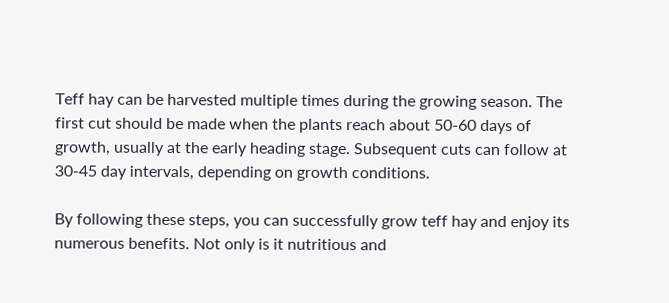Teff hay can be harvested multiple times during the growing season. The first cut should be made when the plants reach about 50-60 days of growth, usually at the early heading stage. Subsequent cuts can follow at 30-45 day intervals, depending on growth conditions.

By following these steps, you can successfully grow teff hay and enjoy its numerous benefits. Not only is it nutritious and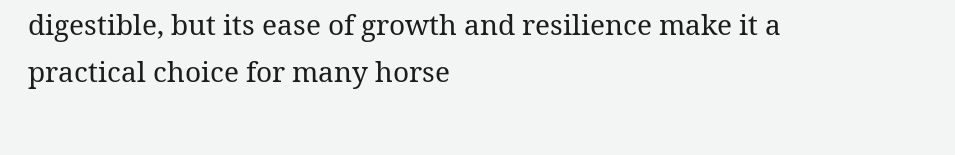digestible, but its ease of growth and resilience make it a practical choice for many horse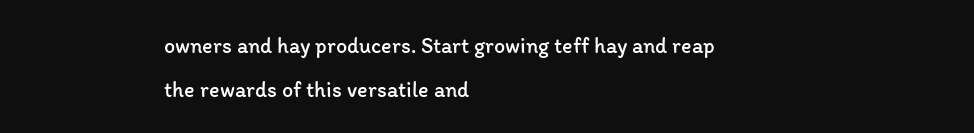owners and hay producers. Start growing teff hay and reap the rewards of this versatile and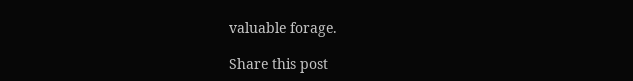valuable forage.

Share this post